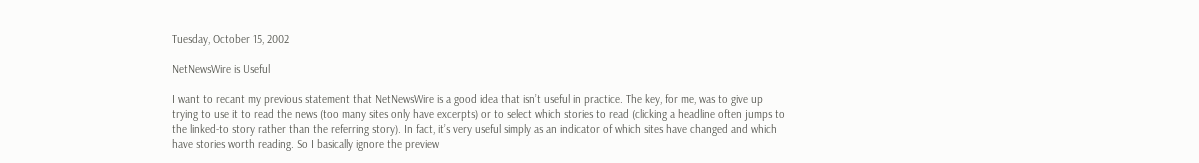Tuesday, October 15, 2002

NetNewsWire is Useful

I want to recant my previous statement that NetNewsWire is a good idea that isn’t useful in practice. The key, for me, was to give up trying to use it to read the news (too many sites only have excerpts) or to select which stories to read (clicking a headline often jumps to the linked-to story rather than the referring story). In fact, it’s very useful simply as an indicator of which sites have changed and which have stories worth reading. So I basically ignore the preview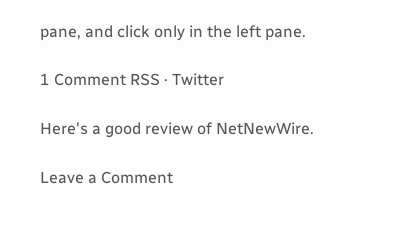pane, and click only in the left pane.

1 Comment RSS · Twitter

Here's a good review of NetNewWire.

Leave a Comment